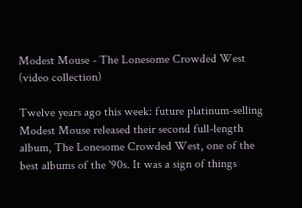Modest Mouse - The Lonesome Crowded West (video collection)

Twelve years ago this week: future platinum-selling Modest Mouse released their second full-length album, The Lonesome Crowded West, one of the best albums of the '90s. It was a sign of things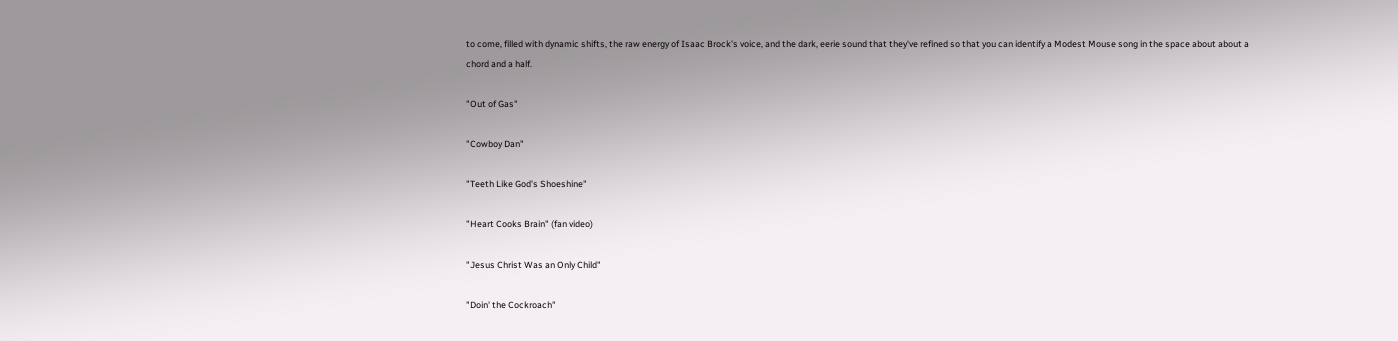to come, filled with dynamic shifts, the raw energy of Isaac Brock's voice, and the dark, eerie sound that they've refined so that you can identify a Modest Mouse song in the space about about a chord and a half.

"Out of Gas"

"Cowboy Dan"

"Teeth Like God's Shoeshine"

"Heart Cooks Brain" (fan video)

"Jesus Christ Was an Only Child"

"Doin' the Cockroach"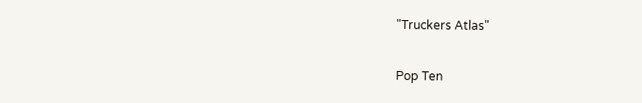"Truckers Atlas"

Pop Ten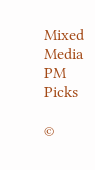Mixed Media
PM Picks

©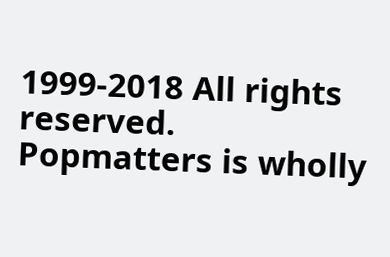1999-2018 All rights reserved.
Popmatters is wholly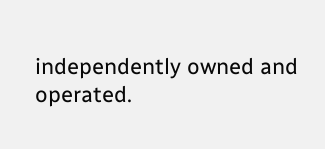independently owned and operated.